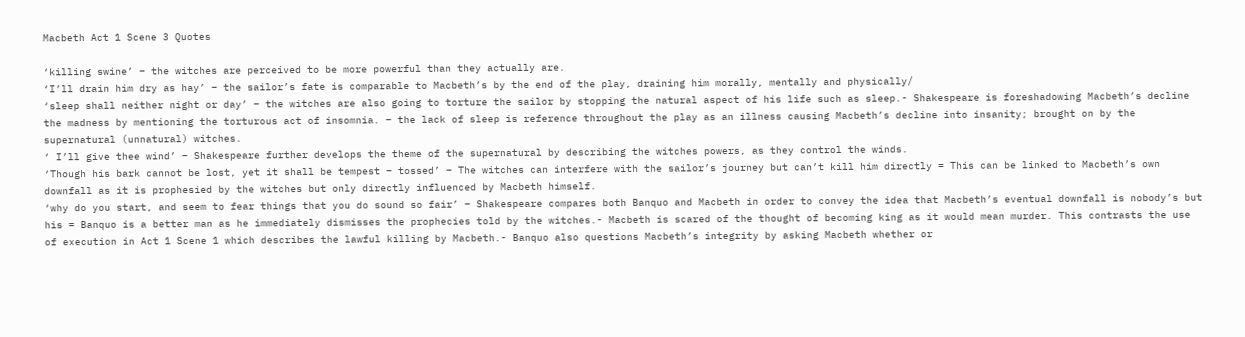Macbeth Act 1 Scene 3 Quotes

‘killing swine’ – the witches are perceived to be more powerful than they actually are.
‘I’ll drain him dry as hay’ – the sailor’s fate is comparable to Macbeth’s by the end of the play, draining him morally, mentally and physically/
‘sleep shall neither night or day’ – the witches are also going to torture the sailor by stopping the natural aspect of his life such as sleep.- Shakespeare is foreshadowing Macbeth’s decline the madness by mentioning the torturous act of insomnia. – the lack of sleep is reference throughout the play as an illness causing Macbeth’s decline into insanity; brought on by the supernatural (unnatural) witches.
‘ I’ll give thee wind’ – Shakespeare further develops the theme of the supernatural by describing the witches powers, as they control the winds.
‘Though his bark cannot be lost, yet it shall be tempest – tossed’ – The witches can interfere with the sailor’s journey but can’t kill him directly = This can be linked to Macbeth’s own downfall as it is prophesied by the witches but only directly influenced by Macbeth himself.
‘why do you start, and seem to fear things that you do sound so fair’ – Shakespeare compares both Banquo and Macbeth in order to convey the idea that Macbeth’s eventual downfall is nobody’s but his = Banquo is a better man as he immediately dismisses the prophecies told by the witches.- Macbeth is scared of the thought of becoming king as it would mean murder. This contrasts the use of execution in Act 1 Scene 1 which describes the lawful killing by Macbeth.- Banquo also questions Macbeth’s integrity by asking Macbeth whether or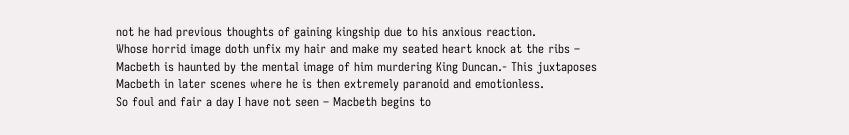not he had previous thoughts of gaining kingship due to his anxious reaction.
Whose horrid image doth unfix my hair and make my seated heart knock at the ribs – Macbeth is haunted by the mental image of him murdering King Duncan.- This juxtaposes Macbeth in later scenes where he is then extremely paranoid and emotionless.
So foul and fair a day I have not seen – Macbeth begins to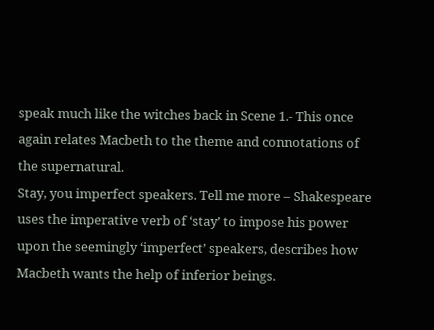speak much like the witches back in Scene 1.- This once again relates Macbeth to the theme and connotations of the supernatural.
Stay, you imperfect speakers. Tell me more – Shakespeare uses the imperative verb of ‘stay’ to impose his power upon the seemingly ‘imperfect’ speakers, describes how Macbeth wants the help of inferior beings.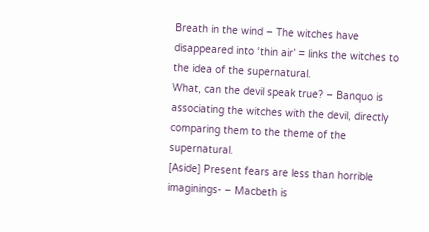Breath in the wind – The witches have disappeared into ‘thin air’ = links the witches to the idea of the supernatural.
What, can the devil speak true? – Banquo is associating the witches with the devil, directly comparing them to the theme of the supernatural.
[Aside] Present fears are less than horrible imaginings- – Macbeth is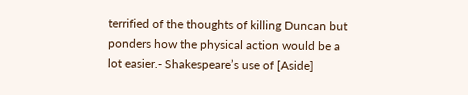terrified of the thoughts of killing Duncan but ponders how the physical action would be a lot easier.- Shakespeare’s use of [Aside]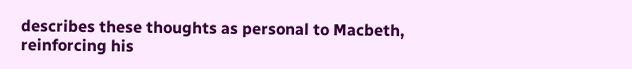describes these thoughts as personal to Macbeth, reinforcing his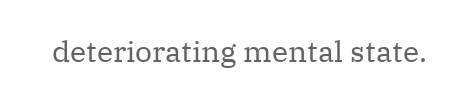deteriorating mental state.